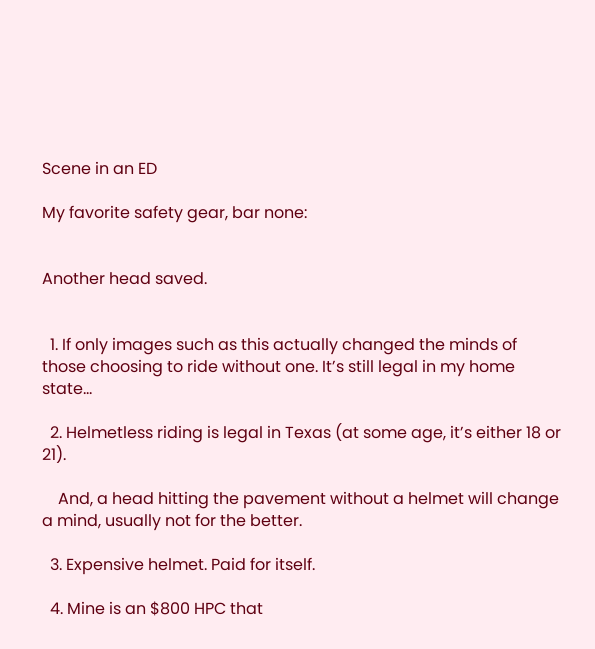Scene in an ED

My favorite safety gear, bar none:


Another head saved.


  1. If only images such as this actually changed the minds of those choosing to ride without one. It’s still legal in my home state…

  2. Helmetless riding is legal in Texas (at some age, it’s either 18 or 21).

    And, a head hitting the pavement without a helmet will change a mind, usually not for the better.

  3. Expensive helmet. Paid for itself.

  4. Mine is an $800 HPC that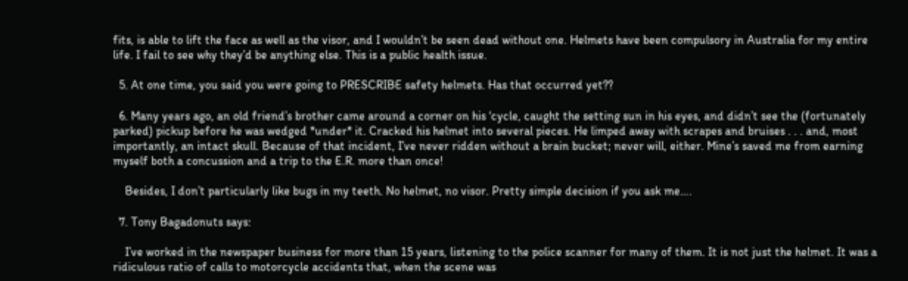fits, is able to lift the face as well as the visor, and I wouldn’t be seen dead without one. Helmets have been compulsory in Australia for my entire life. I fail to see why they’d be anything else. This is a public health issue.

  5. At one time, you said you were going to PRESCRIBE safety helmets. Has that occurred yet??

  6. Many years ago, an old friend’s brother came around a corner on his ‘cycle, caught the setting sun in his eyes, and didn’t see the (fortunately parked) pickup before he was wedged *under* it. Cracked his helmet into several pieces. He limped away with scrapes and bruises . . . and, most importantly, an intact skull. Because of that incident, I’ve never ridden without a brain bucket; never will, either. Mine’s saved me from earning myself both a concussion and a trip to the E.R. more than once!

    Besides, I don’t particularly like bugs in my teeth. No helmet, no visor. Pretty simple decision if you ask me….

  7. Tony Bagadonuts says:

    I’ve worked in the newspaper business for more than 15 years, listening to the police scanner for many of them. It is not just the helmet. It was a ridiculous ratio of calls to motorcycle accidents that, when the scene was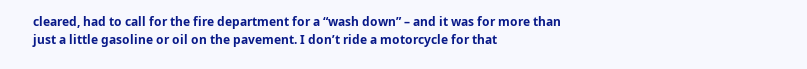cleared, had to call for the fire department for a “wash down” – and it was for more than just a little gasoline or oil on the pavement. I don’t ride a motorcycle for that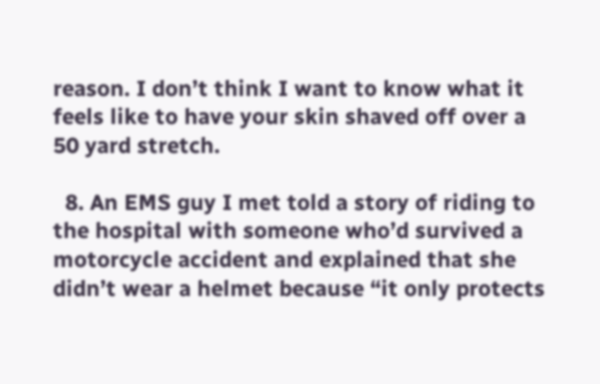reason. I don’t think I want to know what it feels like to have your skin shaved off over a 50 yard stretch.

  8. An EMS guy I met told a story of riding to the hospital with someone who’d survived a motorcycle accident and explained that she didn’t wear a helmet because “it only protects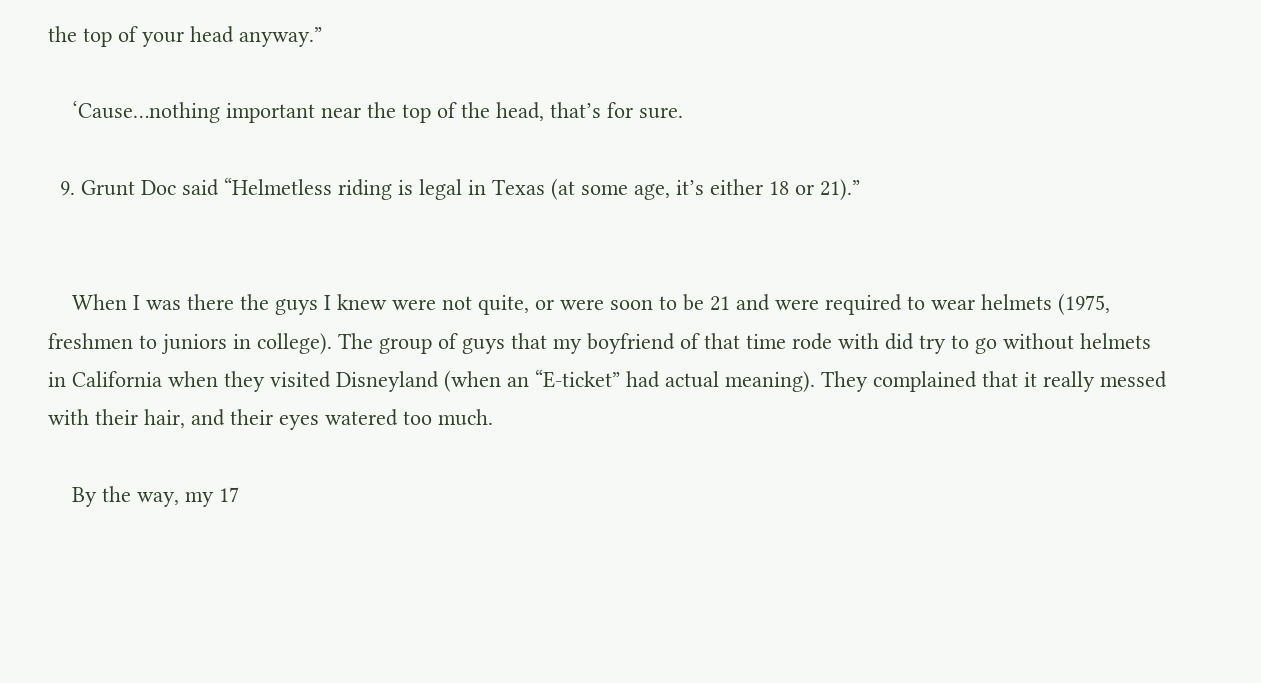the top of your head anyway.”

    ‘Cause…nothing important near the top of the head, that’s for sure.

  9. Grunt Doc said “Helmetless riding is legal in Texas (at some age, it’s either 18 or 21).”


    When I was there the guys I knew were not quite, or were soon to be 21 and were required to wear helmets (1975, freshmen to juniors in college). The group of guys that my boyfriend of that time rode with did try to go without helmets in California when they visited Disneyland (when an “E-ticket” had actual meaning). They complained that it really messed with their hair, and their eyes watered too much.

    By the way, my 17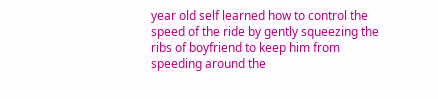year old self learned how to control the speed of the ride by gently squeezing the ribs of boyfriend to keep him from speeding around the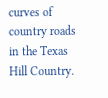curves of country roads in the Texas Hill Country.